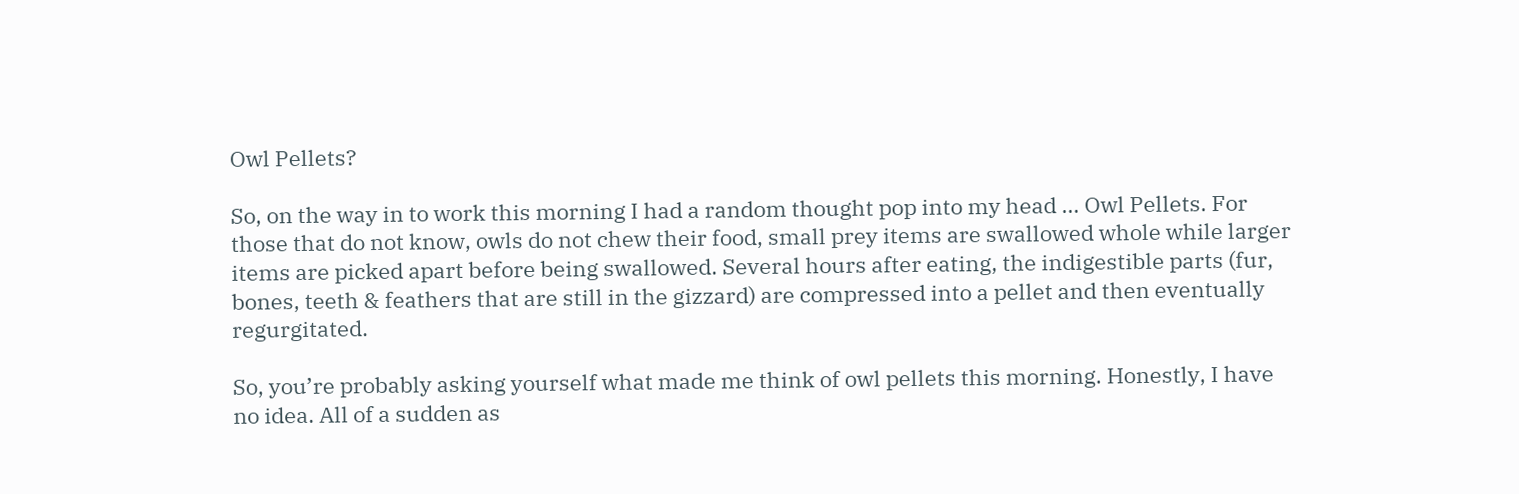Owl Pellets?

So, on the way in to work this morning I had a random thought pop into my head … Owl Pellets. For those that do not know, owls do not chew their food, small prey items are swallowed whole while larger items are picked apart before being swallowed. Several hours after eating, the indigestible parts (fur, bones, teeth & feathers that are still in the gizzard) are compressed into a pellet and then eventually regurgitated.

So, you’re probably asking yourself what made me think of owl pellets this morning. Honestly, I have no idea. All of a sudden as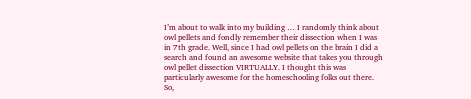I’m about to walk into my building … I randomly think about owl pellets and fondly remember their dissection when I was in 7th grade. Well, since I had owl pellets on the brain I did a search and found an awesome website that takes you through owl pellet dissection VIRTUALLY. I thought this was particularly awesome for the homeschooling folks out there. So,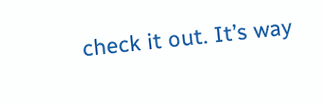check it out. It’s way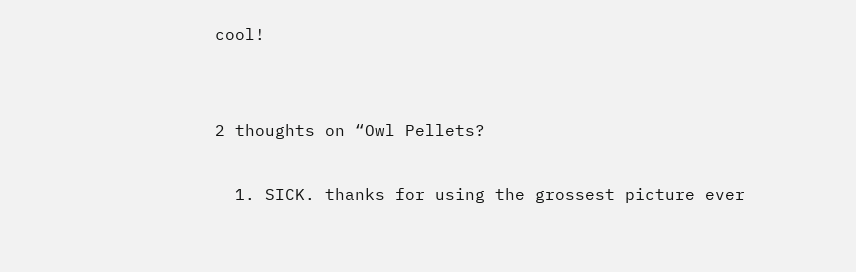cool!


2 thoughts on “Owl Pellets?

  1. SICK. thanks for using the grossest picture ever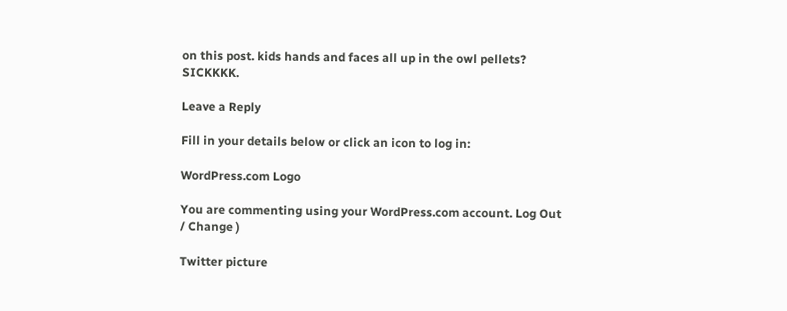on this post. kids hands and faces all up in the owl pellets? SICKKKK.

Leave a Reply

Fill in your details below or click an icon to log in:

WordPress.com Logo

You are commenting using your WordPress.com account. Log Out / Change )

Twitter picture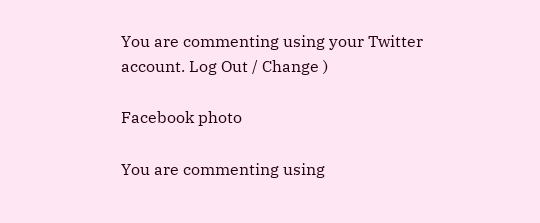You are commenting using your Twitter account. Log Out / Change )

Facebook photo

You are commenting using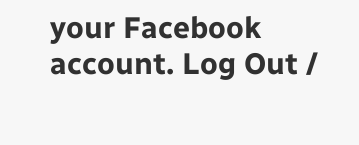your Facebook account. Log Out /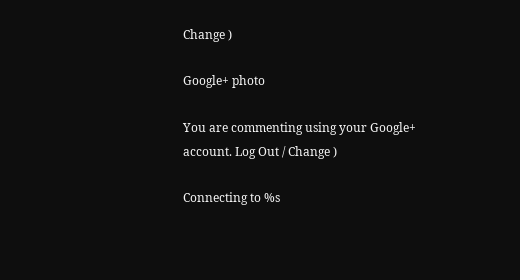Change )

Google+ photo

You are commenting using your Google+ account. Log Out / Change )

Connecting to %s